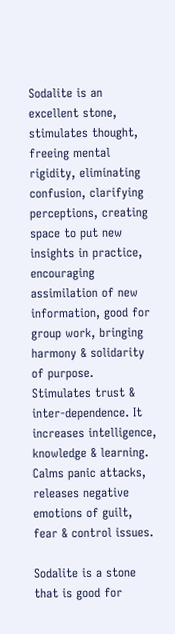Sodalite is an excellent stone, stimulates thought, freeing mental rigidity, eliminating confusion, clarifying perceptions, creating space to put new insights in practice, encouraging assimilation of new information, good for group work, bringing harmony & solidarity of purpose.  Stimulates trust & inter-dependence. It increases intelligence, knowledge & learning.  Calms panic attacks, releases negative emotions of guilt, fear & control issues.

Sodalite is a stone that is good for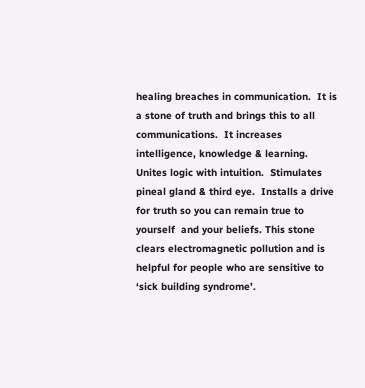healing breaches in communication.  It is a stone of truth and brings this to all communications.  It increases intelligence, knowledge & learning.  Unites logic with intuition.  Stimulates pineal gland & third eye.  Installs a drive for truth so you can remain true to yourself  and your beliefs. This stone clears electromagnetic pollution and is helpful for people who are sensitive to ‘sick building syndrome’.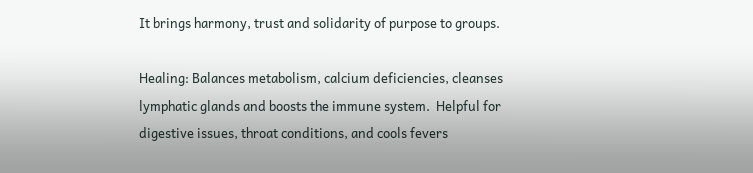It brings harmony, trust and solidarity of purpose to groups.

Healing: Balances metabolism, calcium deficiencies, cleanses lymphatic glands and boosts the immune system.  Helpful for digestive issues, throat conditions, and cools fevers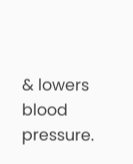& lowers blood pressure.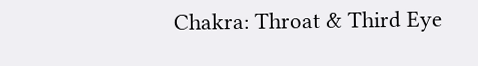Chakra: Throat & Third Eye